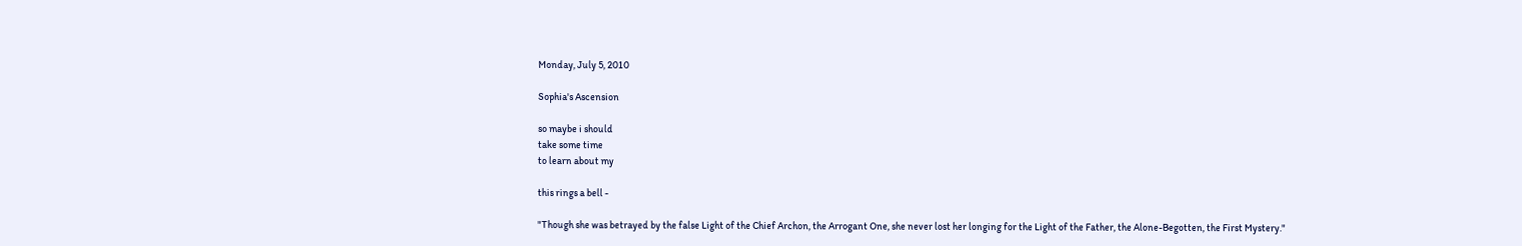Monday, July 5, 2010

Sophia's Ascension

so maybe i should
take some time
to learn about my

this rings a bell -

"Though she was betrayed by the false Light of the Chief Archon, the Arrogant One, she never lost her longing for the Light of the Father, the Alone-Begotten, the First Mystery."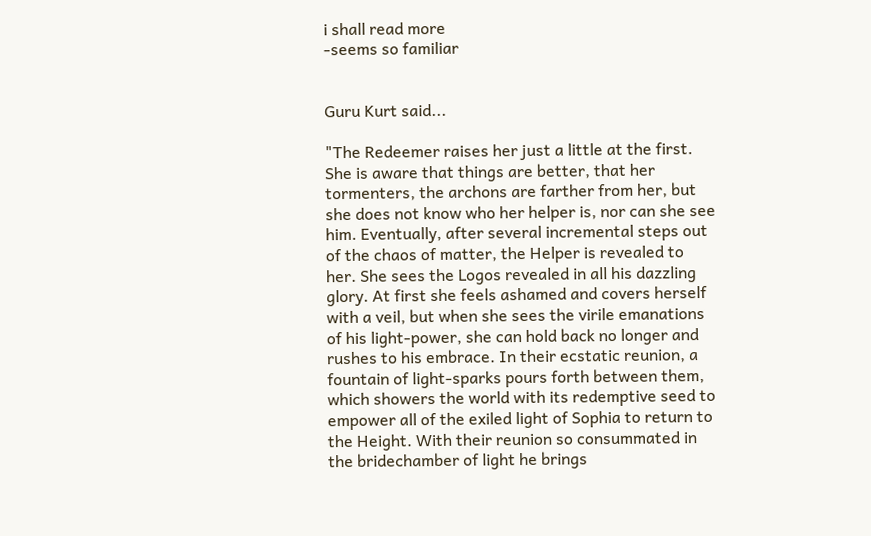i shall read more
-seems so familiar


Guru Kurt said...

"The Redeemer raises her just a little at the first. She is aware that things are better, that her tormenters, the archons are farther from her, but she does not know who her helper is, nor can she see him. Eventually, after several incremental steps out of the chaos of matter, the Helper is revealed to her. She sees the Logos revealed in all his dazzling glory. At first she feels ashamed and covers herself with a veil, but when she sees the virile emanations of his light-power, she can hold back no longer and rushes to his embrace. In their ecstatic reunion, a fountain of light-sparks pours forth between them, which showers the world with its redemptive seed to empower all of the exiled light of Sophia to return to the Height. With their reunion so consummated in the bridechamber of light he brings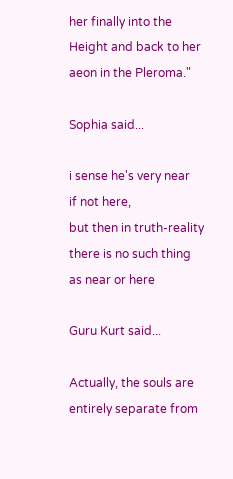her finally into the Height and back to her aeon in the Pleroma."

Sophia said...

i sense he's very near
if not here,
but then in truth-reality
there is no such thing
as near or here

Guru Kurt said...

Actually, the souls are entirely separate from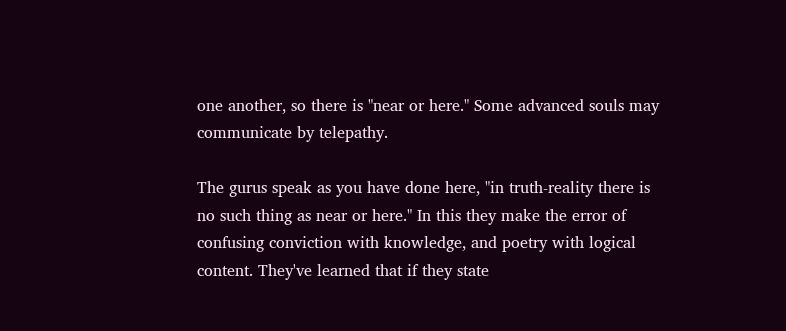one another, so there is "near or here." Some advanced souls may communicate by telepathy.

The gurus speak as you have done here, "in truth-reality there is no such thing as near or here." In this they make the error of confusing conviction with knowledge, and poetry with logical content. They've learned that if they state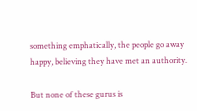something emphatically, the people go away happy, believing they have met an authority.

But none of these gurus is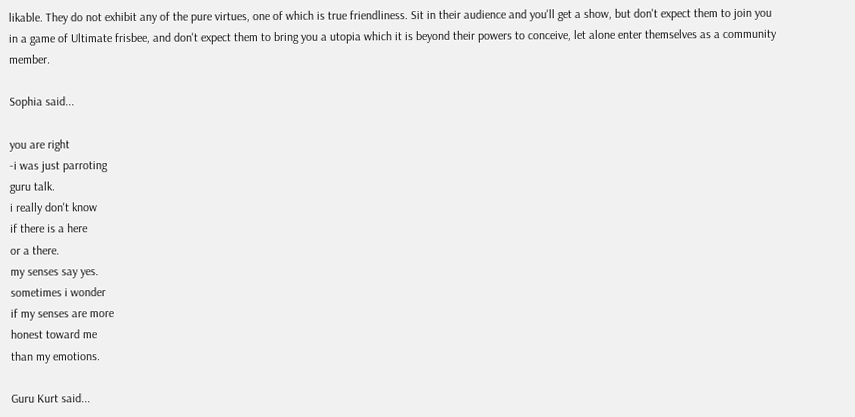likable. They do not exhibit any of the pure virtues, one of which is true friendliness. Sit in their audience and you'll get a show, but don't expect them to join you in a game of Ultimate frisbee, and don't expect them to bring you a utopia which it is beyond their powers to conceive, let alone enter themselves as a community member.

Sophia said...

you are right
-i was just parroting
guru talk.
i really don't know
if there is a here
or a there.
my senses say yes.
sometimes i wonder
if my senses are more
honest toward me
than my emotions.

Guru Kurt said...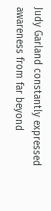Judy Garland constantly expressed awareness from far beyond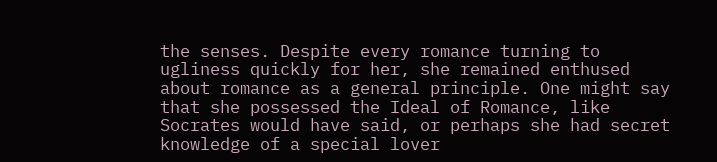the senses. Despite every romance turning to ugliness quickly for her, she remained enthused about romance as a general principle. One might say that she possessed the Ideal of Romance, like Socrates would have said, or perhaps she had secret knowledge of a special lover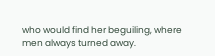who would find her beguiling, where men always turned away.